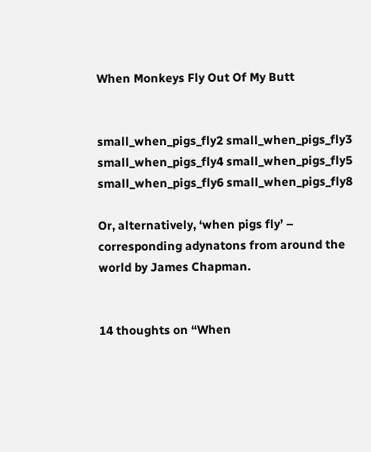When Monkeys Fly Out Of My Butt


small_when_pigs_fly2 small_when_pigs_fly3 small_when_pigs_fly4 small_when_pigs_fly5 small_when_pigs_fly6 small_when_pigs_fly8

Or, alternatively, ‘when pigs fly’ – corresponding adynatons from around the world by James Chapman.


14 thoughts on “When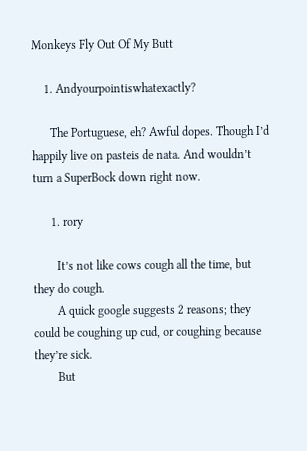Monkeys Fly Out Of My Butt

    1. Andyourpointiswhatexactly?

      The Portuguese, eh? Awful dopes. Though I’d happily live on pasteis de nata. And wouldn’t turn a SuperBock down right now.

      1. rory

        It’s not like cows cough all the time, but they do cough.
        A quick google suggests 2 reasons; they could be coughing up cud, or coughing because they’re sick.
        But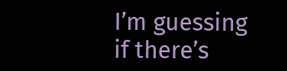I’m guessing if there’s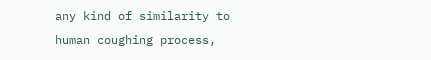any kind of similarity to human coughing process,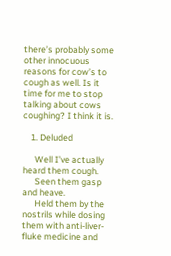there’s probably some other innocuous reasons for cow’s to cough as well. Is it time for me to stop talking about cows coughing? I think it is.

    1. Deluded

      Well I’ve actually heard them cough.
      Seen them gasp and heave.
      Held them by the nostrils while dosing them with anti-liver-fluke medicine and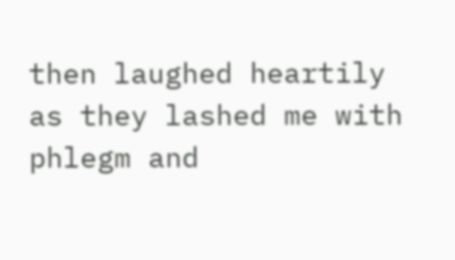then laughed heartily as they lashed me with phlegm and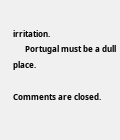irritation.
      Portugal must be a dull place.

Comments are closed.